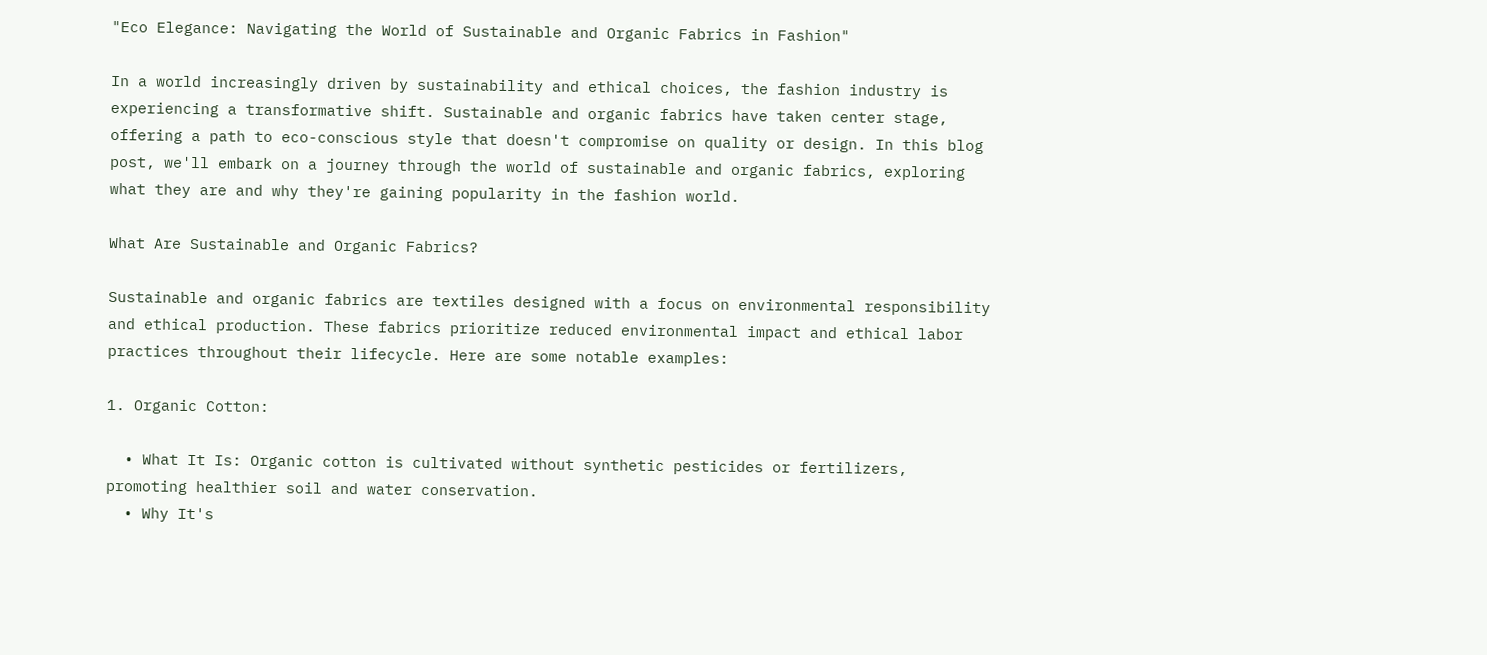"Eco Elegance: Navigating the World of Sustainable and Organic Fabrics in Fashion"

In a world increasingly driven by sustainability and ethical choices, the fashion industry is experiencing a transformative shift. Sustainable and organic fabrics have taken center stage, offering a path to eco-conscious style that doesn't compromise on quality or design. In this blog post, we'll embark on a journey through the world of sustainable and organic fabrics, exploring what they are and why they're gaining popularity in the fashion world.

What Are Sustainable and Organic Fabrics?

Sustainable and organic fabrics are textiles designed with a focus on environmental responsibility and ethical production. These fabrics prioritize reduced environmental impact and ethical labor practices throughout their lifecycle. Here are some notable examples:

1. Organic Cotton:

  • What It Is: Organic cotton is cultivated without synthetic pesticides or fertilizers, promoting healthier soil and water conservation.
  • Why It's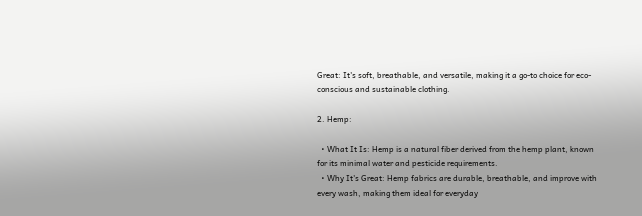Great: It's soft, breathable, and versatile, making it a go-to choice for eco-conscious and sustainable clothing.

2. Hemp:

  • What It Is: Hemp is a natural fiber derived from the hemp plant, known for its minimal water and pesticide requirements.
  • Why It's Great: Hemp fabrics are durable, breathable, and improve with every wash, making them ideal for everyday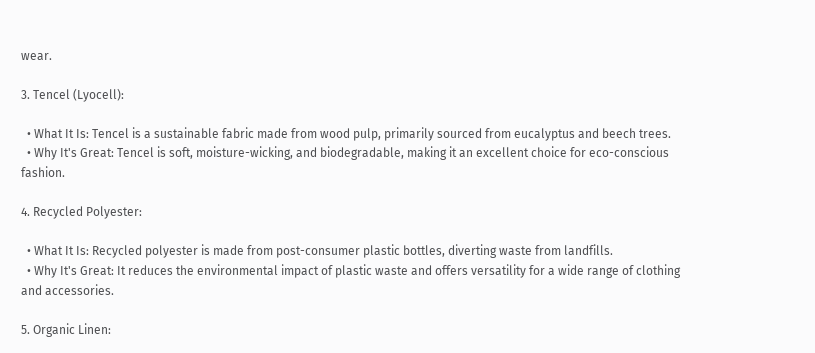wear.

3. Tencel (Lyocell):

  • What It Is: Tencel is a sustainable fabric made from wood pulp, primarily sourced from eucalyptus and beech trees.
  • Why It's Great: Tencel is soft, moisture-wicking, and biodegradable, making it an excellent choice for eco-conscious fashion.

4. Recycled Polyester:

  • What It Is: Recycled polyester is made from post-consumer plastic bottles, diverting waste from landfills.
  • Why It's Great: It reduces the environmental impact of plastic waste and offers versatility for a wide range of clothing and accessories.

5. Organic Linen: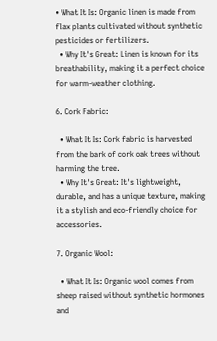• What It Is: Organic linen is made from flax plants cultivated without synthetic pesticides or fertilizers.
  • Why It's Great: Linen is known for its breathability, making it a perfect choice for warm-weather clothing.

6. Cork Fabric:

  • What It Is: Cork fabric is harvested from the bark of cork oak trees without harming the tree.
  • Why It's Great: It's lightweight, durable, and has a unique texture, making it a stylish and eco-friendly choice for accessories.

7. Organic Wool:

  • What It Is: Organic wool comes from sheep raised without synthetic hormones and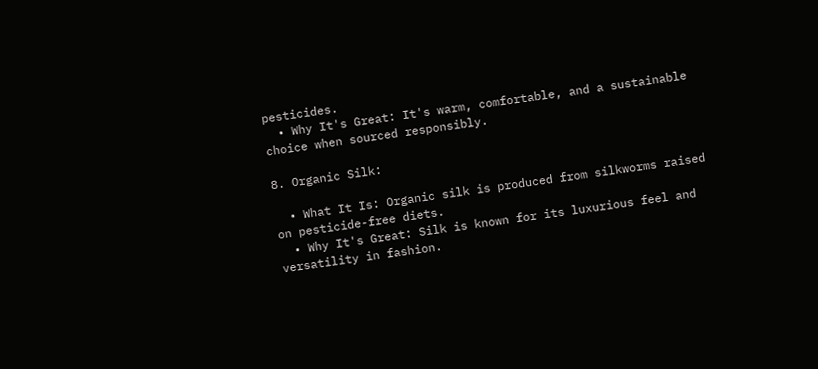pesticides.
  • Why It's Great: It's warm, comfortable, and a sustainable choice when sourced responsibly.

8. Organic Silk:

  • What It Is: Organic silk is produced from silkworms raised on pesticide-free diets.
  • Why It's Great: Silk is known for its luxurious feel and versatility in fashion.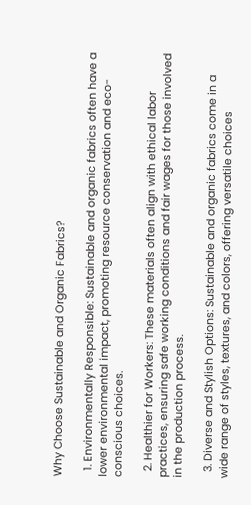Why Choose Sustainable and Organic Fabrics?

  1. Environmentally Responsible: Sustainable and organic fabrics often have a lower environmental impact, promoting resource conservation and eco-conscious choices.

  2. Healthier for Workers: These materials often align with ethical labor practices, ensuring safe working conditions and fair wages for those involved in the production process.

  3. Diverse and Stylish Options: Sustainable and organic fabrics come in a wide range of styles, textures, and colors, offering versatile choices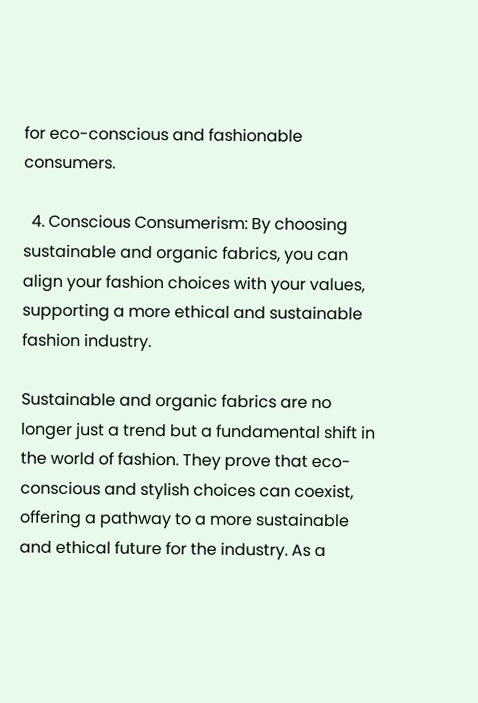for eco-conscious and fashionable consumers.

  4. Conscious Consumerism: By choosing sustainable and organic fabrics, you can align your fashion choices with your values, supporting a more ethical and sustainable fashion industry.

Sustainable and organic fabrics are no longer just a trend but a fundamental shift in the world of fashion. They prove that eco-conscious and stylish choices can coexist, offering a pathway to a more sustainable and ethical future for the industry. As a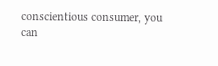conscientious consumer, you can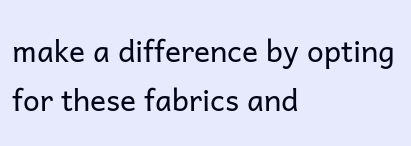make a difference by opting for these fabrics and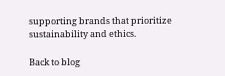supporting brands that prioritize sustainability and ethics.

Back to blog